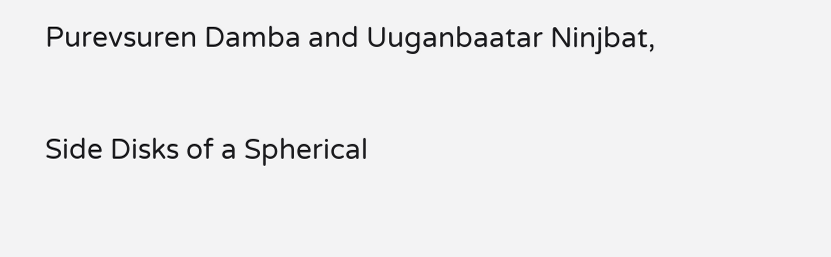Purevsuren Damba and Uuganbaatar Ninjbat,

Side Disks of a Spherical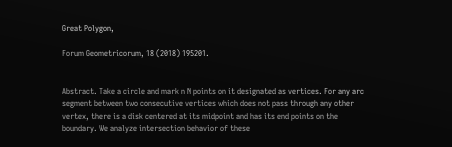Great Polygon,

Forum Geometricorum, 18 (2018) 195201.


Abstract. Take a circle and mark n N points on it designated as vertices. For any arc segment between two consecutive vertices which does not pass through any other vertex, there is a disk centered at its midpoint and has its end points on the boundary. We analyze intersection behavior of these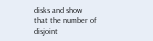disks and show that the number of disjoint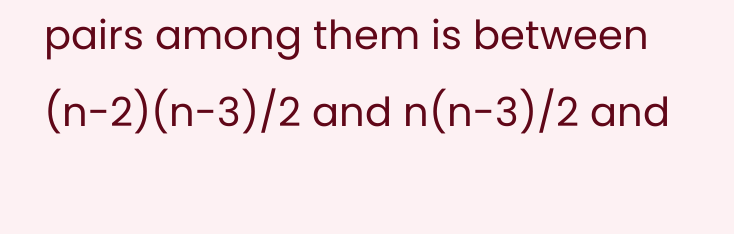pairs among them is between (n-2)(n-3)/2 and n(n-3)/2 and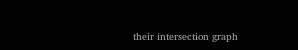their intersection graph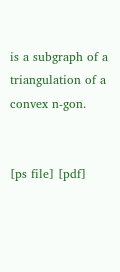is a subgraph of a triangulation of a convex n-gon.


[ps file] [pdf]